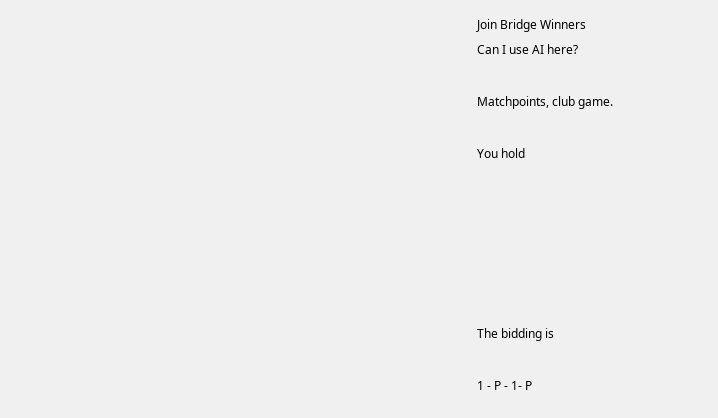Join Bridge Winners
Can I use AI here?

Matchpoints, club game.

You hold






The bidding is

1 - P - 1- P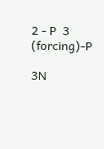2 - P  3 (forcing)-P

3N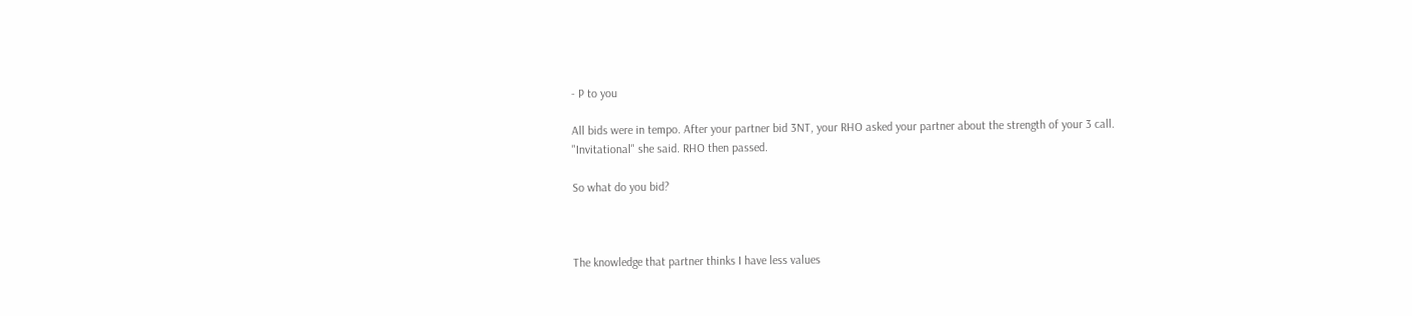- P to you

All bids were in tempo. After your partner bid 3NT, your RHO asked your partner about the strength of your 3 call. "Invitational" she said. RHO then passed.

So what do you bid?



The knowledge that partner thinks I have less values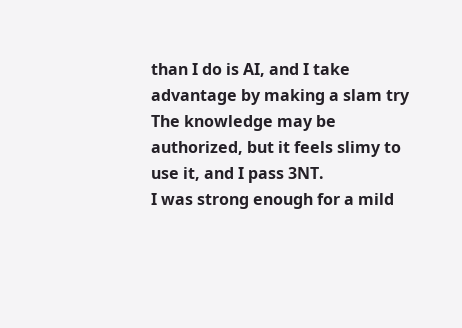than I do is AI, and I take advantage by making a slam try
The knowledge may be authorized, but it feels slimy to use it, and I pass 3NT.
I was strong enough for a mild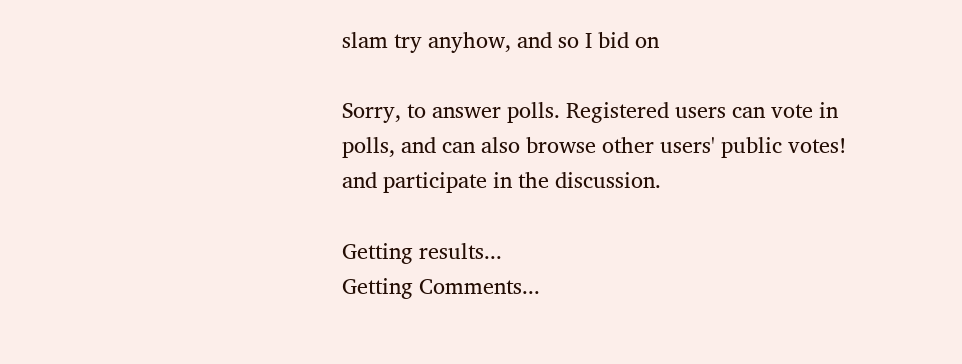slam try anyhow, and so I bid on

Sorry, to answer polls. Registered users can vote in polls, and can also browse other users' public votes! and participate in the discussion.

Getting results...
Getting Comments...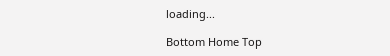loading...

Bottom Home Top